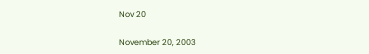Nov 20

November 20, 2003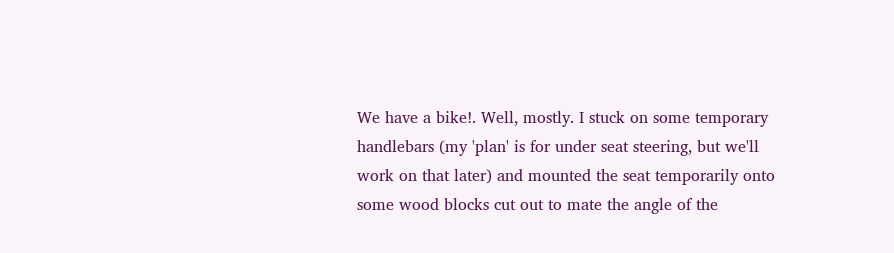We have a bike!. Well, mostly. I stuck on some temporary handlebars (my 'plan' is for under seat steering, but we'll work on that later) and mounted the seat temporarily onto some wood blocks cut out to mate the angle of the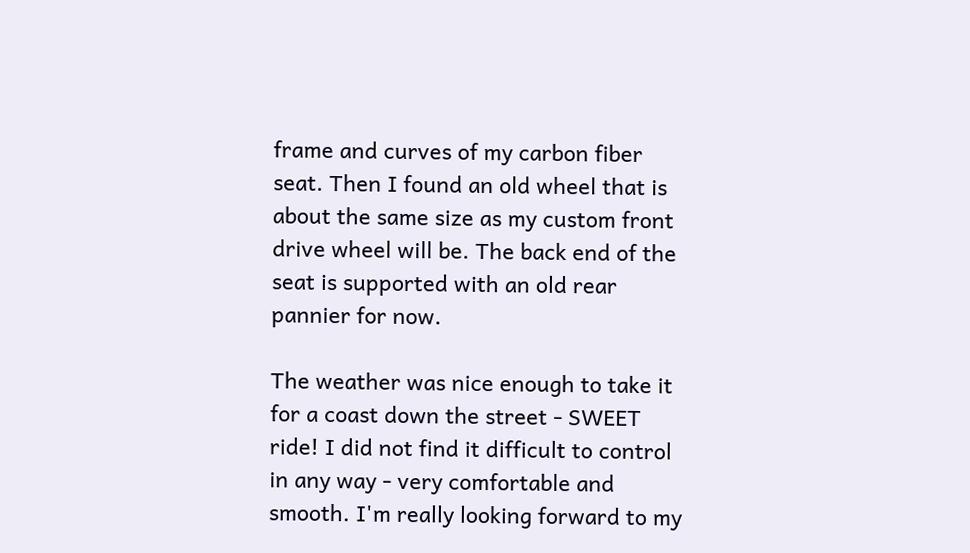frame and curves of my carbon fiber seat. Then I found an old wheel that is about the same size as my custom front drive wheel will be. The back end of the seat is supported with an old rear pannier for now.

The weather was nice enough to take it for a coast down the street - SWEET ride! I did not find it difficult to control in any way - very comfortable and smooth. I'm really looking forward to my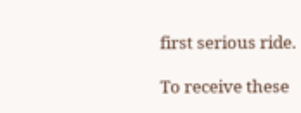first serious ride.

To receive these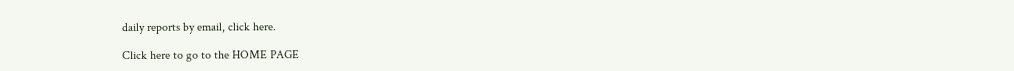daily reports by email, click here.

Click here to go to the HOME PAGE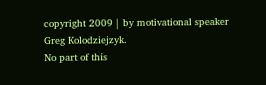copyright 2009 | by motivational speaker Greg Kolodziejzyk.
No part of this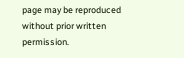page may be reproduced without prior written permission.